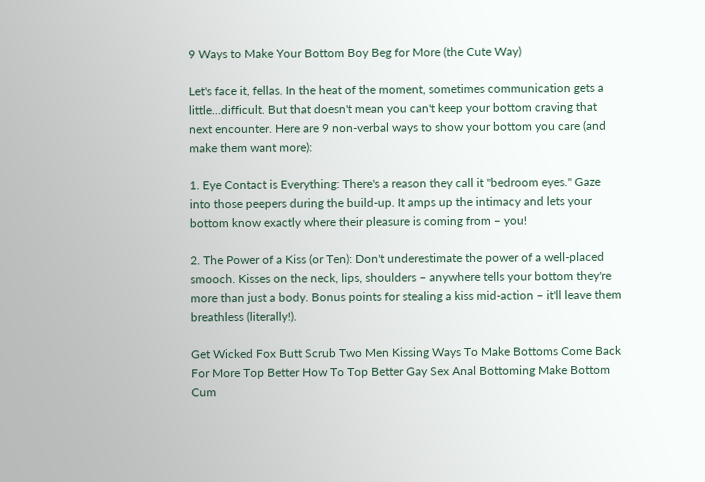9 Ways to Make Your Bottom Boy Beg for More (the Cute Way)

Let's face it, fellas. In the heat of the moment, sometimes communication gets a little...difficult. But that doesn't mean you can't keep your bottom craving that next encounter. Here are 9 non-verbal ways to show your bottom you care (and make them want more):

1. Eye Contact is Everything: There's a reason they call it "bedroom eyes." Gaze into those peepers during the build-up. It amps up the intimacy and lets your bottom know exactly where their pleasure is coming from – you!

2. The Power of a Kiss (or Ten): Don't underestimate the power of a well-placed smooch. Kisses on the neck, lips, shoulders – anywhere tells your bottom they're more than just a body. Bonus points for stealing a kiss mid-action – it'll leave them breathless (literally!).

Get Wicked Fox Butt Scrub Two Men Kissing Ways To Make Bottoms Come Back For More Top Better How To Top Better Gay Sex Anal Bottoming Make Bottom Cum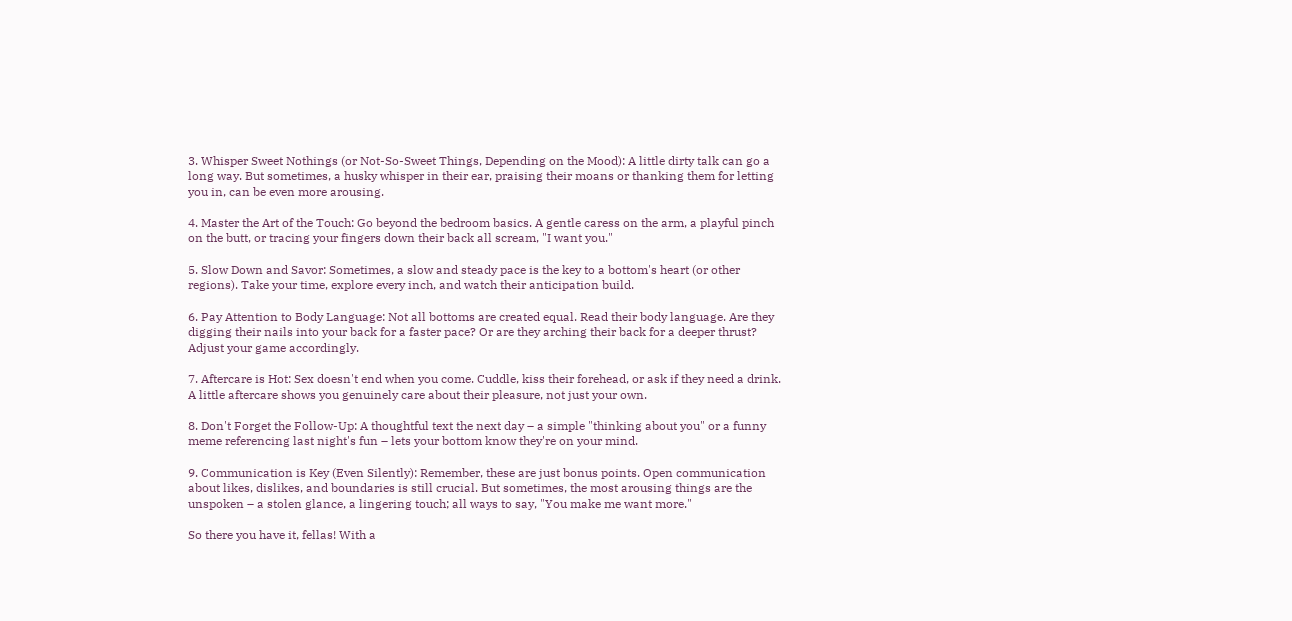3. Whisper Sweet Nothings (or Not-So-Sweet Things, Depending on the Mood): A little dirty talk can go a long way. But sometimes, a husky whisper in their ear, praising their moans or thanking them for letting you in, can be even more arousing.

4. Master the Art of the Touch: Go beyond the bedroom basics. A gentle caress on the arm, a playful pinch on the butt, or tracing your fingers down their back all scream, "I want you."

5. Slow Down and Savor: Sometimes, a slow and steady pace is the key to a bottom's heart (or other regions). Take your time, explore every inch, and watch their anticipation build.

6. Pay Attention to Body Language: Not all bottoms are created equal. Read their body language. Are they digging their nails into your back for a faster pace? Or are they arching their back for a deeper thrust? Adjust your game accordingly.

7. Aftercare is Hot: Sex doesn't end when you come. Cuddle, kiss their forehead, or ask if they need a drink. A little aftercare shows you genuinely care about their pleasure, not just your own.

8. Don't Forget the Follow-Up: A thoughtful text the next day – a simple "thinking about you" or a funny meme referencing last night's fun – lets your bottom know they're on your mind.

9. Communication is Key (Even Silently): Remember, these are just bonus points. Open communication about likes, dislikes, and boundaries is still crucial. But sometimes, the most arousing things are the unspoken – a stolen glance, a lingering touch; all ways to say, "You make me want more."

So there you have it, fellas! With a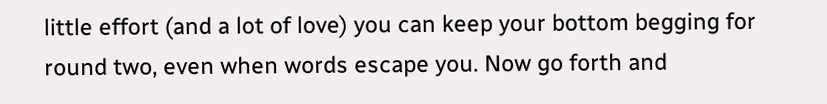little effort (and a lot of love) you can keep your bottom begging for round two, even when words escape you. Now go forth and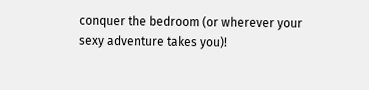conquer the bedroom (or wherever your sexy adventure takes you)!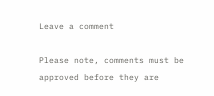Leave a comment

Please note, comments must be approved before they are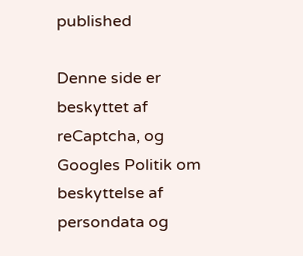published

Denne side er beskyttet af reCaptcha, og Googles Politik om beskyttelse af persondata og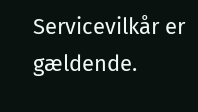Servicevilkår er gældende.